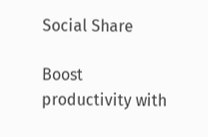Social Share

Boost productivity with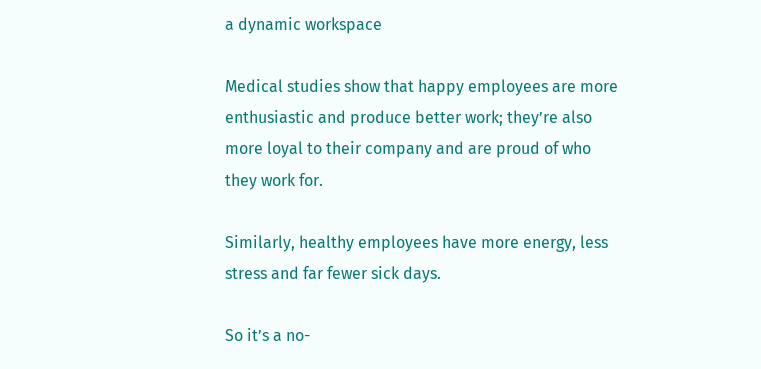a dynamic workspace

Medical studies show that happy employees are more enthusiastic and produce better work; they’re also more loyal to their company and are proud of who they work for.

Similarly, healthy employees have more energy, less stress and far fewer sick days.

So it’s a no-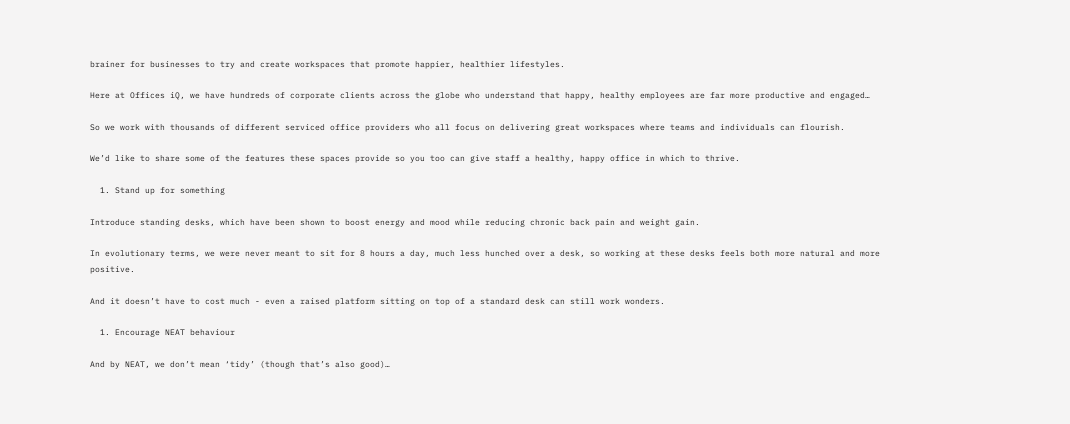brainer for businesses to try and create workspaces that promote happier, healthier lifestyles.

Here at Offices iQ, we have hundreds of corporate clients across the globe who understand that happy, healthy employees are far more productive and engaged…

So we work with thousands of different serviced office providers who all focus on delivering great workspaces where teams and individuals can flourish.

We’d like to share some of the features these spaces provide so you too can give staff a healthy, happy office in which to thrive.

  1. Stand up for something

Introduce standing desks, which have been shown to boost energy and mood while reducing chronic back pain and weight gain.

In evolutionary terms, we were never meant to sit for 8 hours a day, much less hunched over a desk, so working at these desks feels both more natural and more positive.

And it doesn’t have to cost much - even a raised platform sitting on top of a standard desk can still work wonders.

  1. Encourage NEAT behaviour

And by NEAT, we don’t mean ‘tidy’ (though that’s also good)…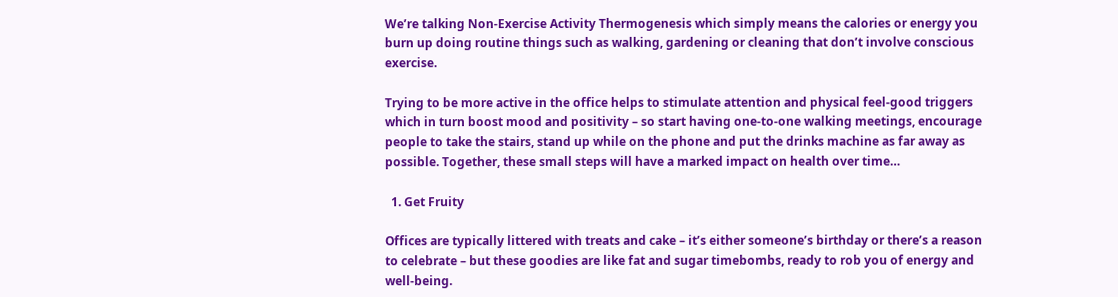We’re talking Non-Exercise Activity Thermogenesis which simply means the calories or energy you burn up doing routine things such as walking, gardening or cleaning that don’t involve conscious exercise.

Trying to be more active in the office helps to stimulate attention and physical feel-good triggers which in turn boost mood and positivity – so start having one-to-one walking meetings, encourage people to take the stairs, stand up while on the phone and put the drinks machine as far away as possible. Together, these small steps will have a marked impact on health over time…

  1. Get Fruity

Offices are typically littered with treats and cake – it’s either someone’s birthday or there’s a reason to celebrate – but these goodies are like fat and sugar timebombs, ready to rob you of energy and well-being.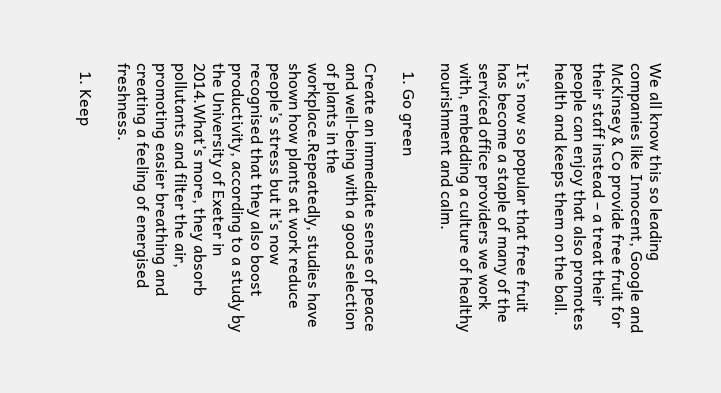We all know this so leading companies like Innocent, Google and McKinsey & Co provide free fruit for their staff instead – a treat their people can enjoy that also promotes health and keeps them on the ball.

It’s now so popular that free fruit has become a staple of many of the serviced office providers we work with, embedding a culture of healthy nourishment and calm.

  1. Go green

Create an immediate sense of peace and well-being with a good selection of plants in the workplace.Repeatedly, studies have shown how plants at work reduce people’s stress but it’s now recognised that they also boost productivity, according to a study by the University of Exeter in 2014.What’s more, they absorb pollutants and filter the air, promoting easier breathing and creating a feeling of energised freshness.

  1. Keep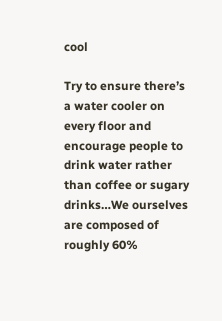cool

Try to ensure there’s a water cooler on every floor and encourage people to drink water rather than coffee or sugary drinks…We ourselves are composed of roughly 60%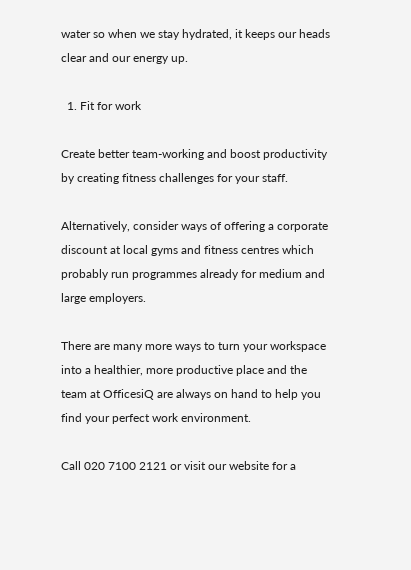water so when we stay hydrated, it keeps our heads clear and our energy up.

  1. Fit for work

Create better team-working and boost productivity by creating fitness challenges for your staff.

Alternatively, consider ways of offering a corporate discount at local gyms and fitness centres which probably run programmes already for medium and large employers.

There are many more ways to turn your workspace into a healthier, more productive place and the team at OfficesiQ are always on hand to help you find your perfect work environment.

Call 020 7100 2121 or visit our website for a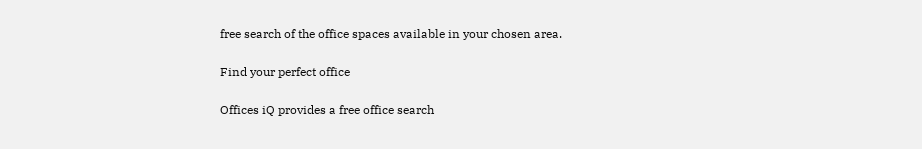free search of the office spaces available in your chosen area.

Find your perfect office

Offices iQ provides a free office search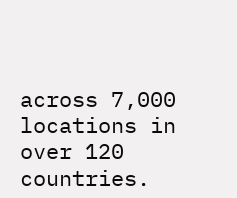across 7,000 locations in over 120 countries.